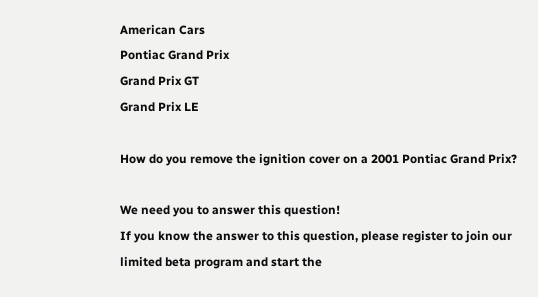American Cars
Pontiac Grand Prix
Grand Prix GT
Grand Prix LE

How do you remove the ignition cover on a 2001 Pontiac Grand Prix?

We need you to answer this question!
If you know the answer to this question, please register to join our limited beta program and start the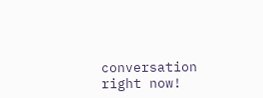conversation right now!